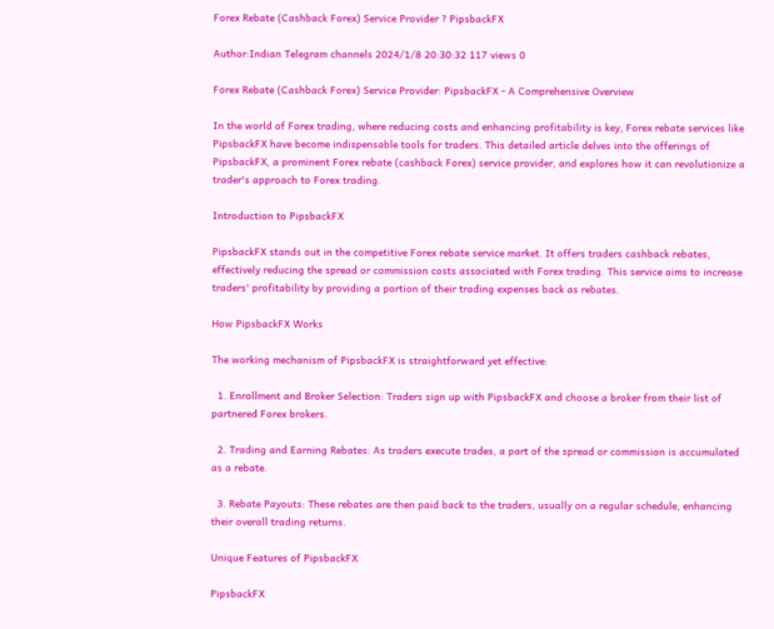Forex Rebate (Cashback Forex) Service Provider ? PipsbackFX

Author:Indian Telegram channels 2024/1/8 20:30:32 117 views 0

Forex Rebate (Cashback Forex) Service Provider: PipsbackFX - A Comprehensive Overview

In the world of Forex trading, where reducing costs and enhancing profitability is key, Forex rebate services like PipsbackFX have become indispensable tools for traders. This detailed article delves into the offerings of PipsbackFX, a prominent Forex rebate (cashback Forex) service provider, and explores how it can revolutionize a trader's approach to Forex trading.

Introduction to PipsbackFX

PipsbackFX stands out in the competitive Forex rebate service market. It offers traders cashback rebates, effectively reducing the spread or commission costs associated with Forex trading. This service aims to increase traders' profitability by providing a portion of their trading expenses back as rebates.

How PipsbackFX Works

The working mechanism of PipsbackFX is straightforward yet effective:

  1. Enrollment and Broker Selection: Traders sign up with PipsbackFX and choose a broker from their list of partnered Forex brokers.

  2. Trading and Earning Rebates: As traders execute trades, a part of the spread or commission is accumulated as a rebate.

  3. Rebate Payouts: These rebates are then paid back to the traders, usually on a regular schedule, enhancing their overall trading returns.

Unique Features of PipsbackFX

PipsbackFX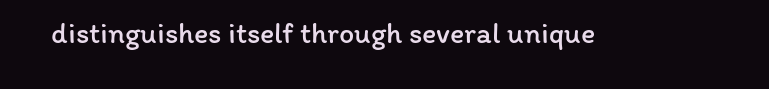distinguishes itself through several unique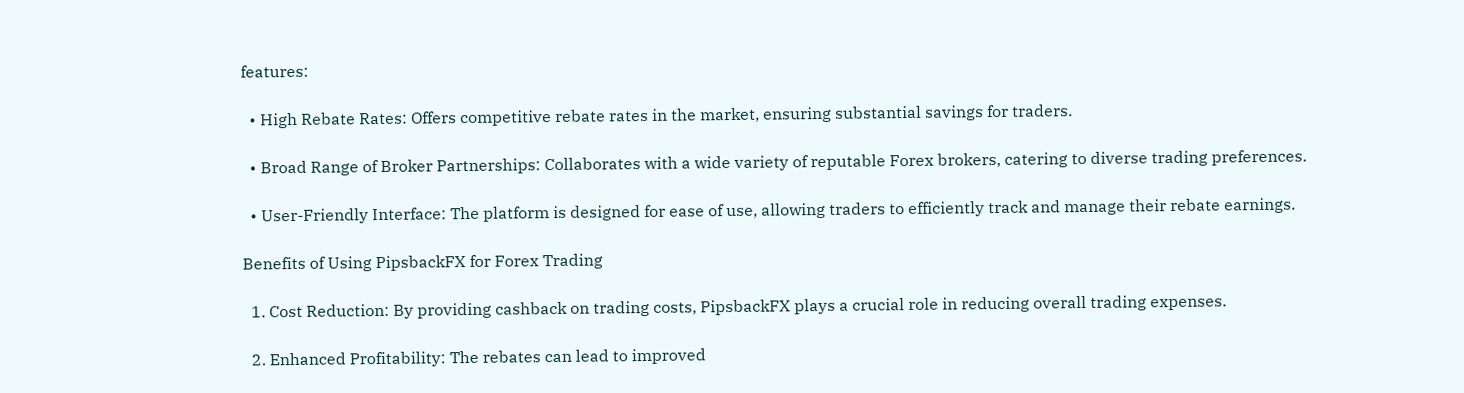features:

  • High Rebate Rates: Offers competitive rebate rates in the market, ensuring substantial savings for traders.

  • Broad Range of Broker Partnerships: Collaborates with a wide variety of reputable Forex brokers, catering to diverse trading preferences.

  • User-Friendly Interface: The platform is designed for ease of use, allowing traders to efficiently track and manage their rebate earnings.

Benefits of Using PipsbackFX for Forex Trading

  1. Cost Reduction: By providing cashback on trading costs, PipsbackFX plays a crucial role in reducing overall trading expenses.

  2. Enhanced Profitability: The rebates can lead to improved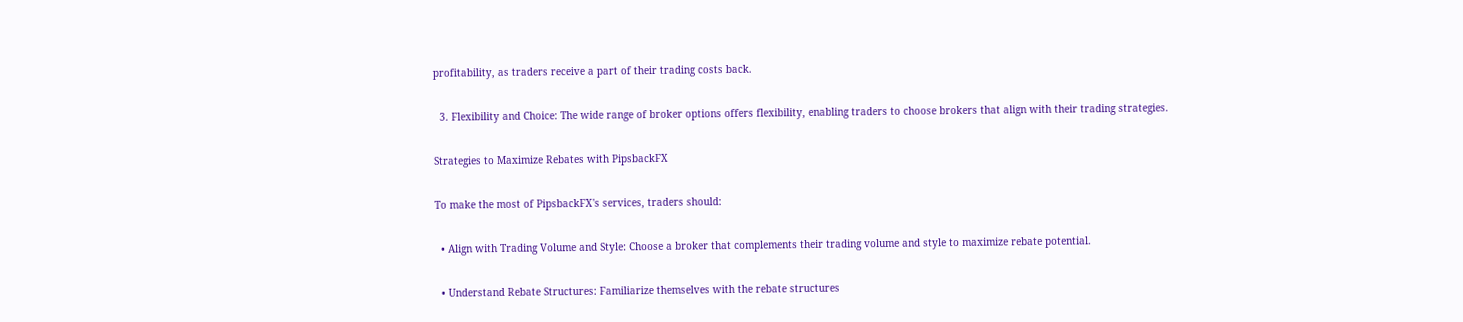profitability, as traders receive a part of their trading costs back.

  3. Flexibility and Choice: The wide range of broker options offers flexibility, enabling traders to choose brokers that align with their trading strategies.

Strategies to Maximize Rebates with PipsbackFX

To make the most of PipsbackFX's services, traders should:

  • Align with Trading Volume and Style: Choose a broker that complements their trading volume and style to maximize rebate potential.

  • Understand Rebate Structures: Familiarize themselves with the rebate structures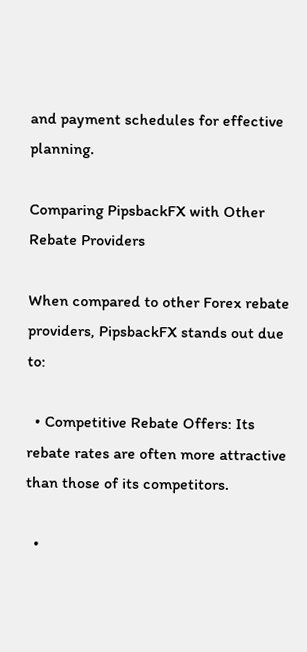and payment schedules for effective planning.

Comparing PipsbackFX with Other Rebate Providers

When compared to other Forex rebate providers, PipsbackFX stands out due to:

  • Competitive Rebate Offers: Its rebate rates are often more attractive than those of its competitors.

  •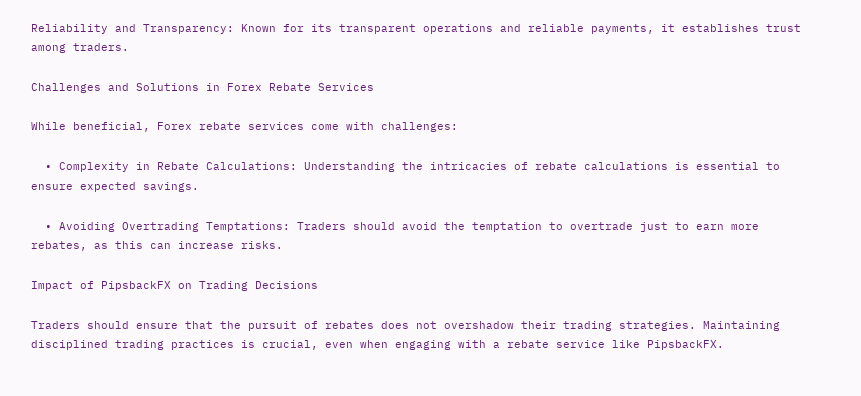Reliability and Transparency: Known for its transparent operations and reliable payments, it establishes trust among traders.

Challenges and Solutions in Forex Rebate Services

While beneficial, Forex rebate services come with challenges:

  • Complexity in Rebate Calculations: Understanding the intricacies of rebate calculations is essential to ensure expected savings.

  • Avoiding Overtrading Temptations: Traders should avoid the temptation to overtrade just to earn more rebates, as this can increase risks.

Impact of PipsbackFX on Trading Decisions

Traders should ensure that the pursuit of rebates does not overshadow their trading strategies. Maintaining disciplined trading practices is crucial, even when engaging with a rebate service like PipsbackFX.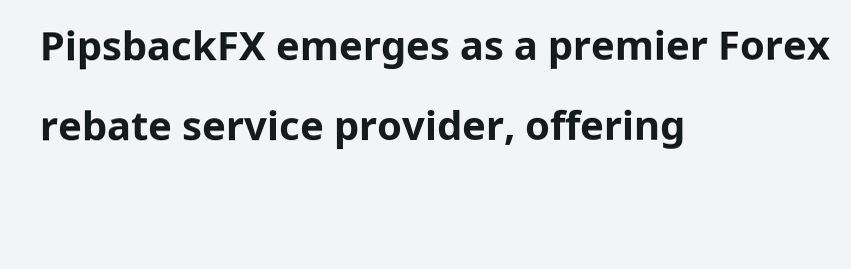PipsbackFX emerges as a premier Forex rebate service provider, offering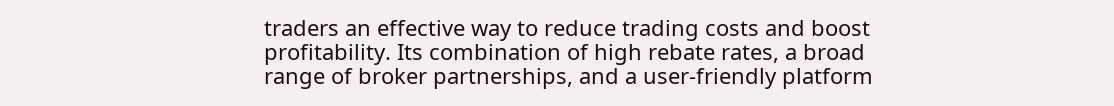traders an effective way to reduce trading costs and boost profitability. Its combination of high rebate rates, a broad range of broker partnerships, and a user-friendly platform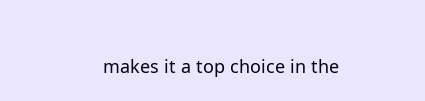makes it a top choice in the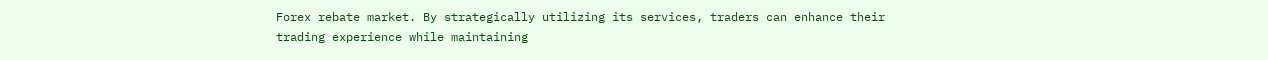Forex rebate market. By strategically utilizing its services, traders can enhance their trading experience while maintaining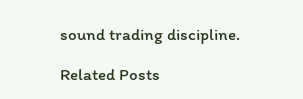sound trading discipline.

Related Posts